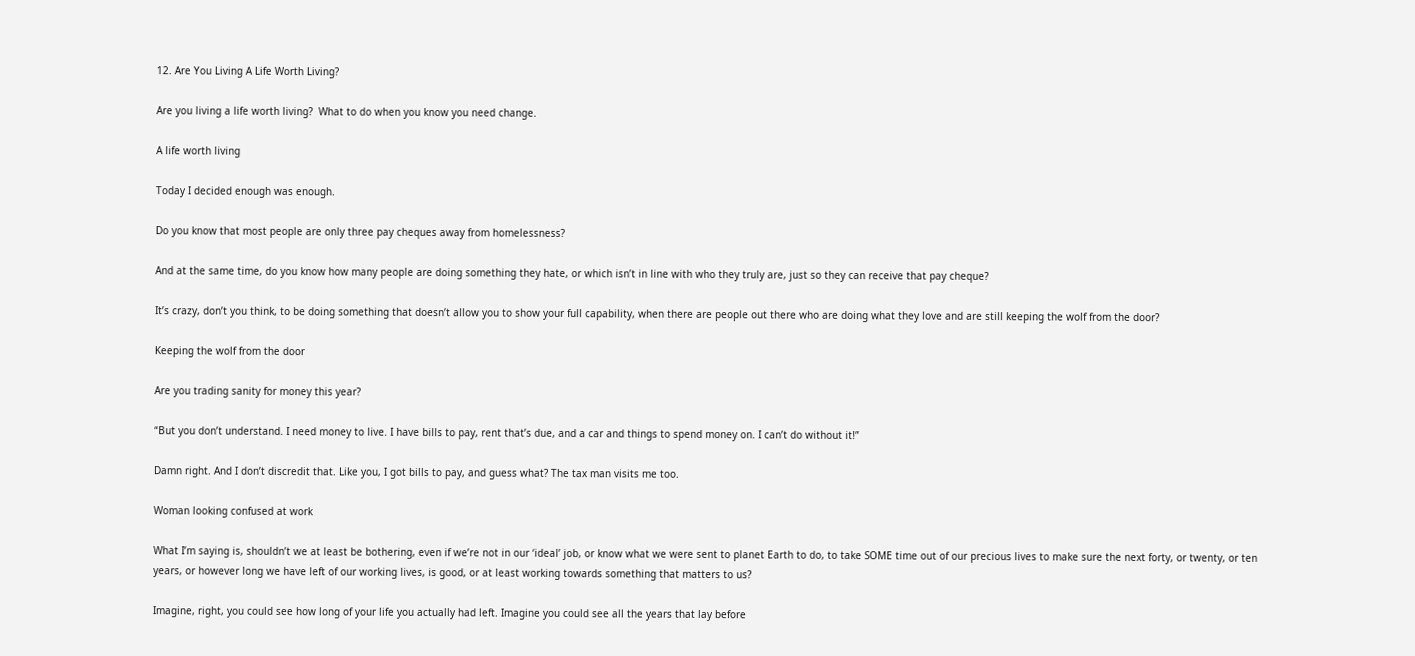12. Are You Living A Life Worth Living?

Are you living a life worth living?  What to do when you know you need change.

A life worth living

Today I decided enough was enough.

Do you know that most people are only three pay cheques away from homelessness?

And at the same time, do you know how many people are doing something they hate, or which isn’t in line with who they truly are, just so they can receive that pay cheque?

It’s crazy, don’t you think, to be doing something that doesn’t allow you to show your full capability, when there are people out there who are doing what they love and are still keeping the wolf from the door?

Keeping the wolf from the door

Are you trading sanity for money this year?

“But you don’t understand. I need money to live. I have bills to pay, rent that’s due, and a car and things to spend money on. I can’t do without it!”

Damn right. And I don’t discredit that. Like you, I got bills to pay, and guess what? The tax man visits me too.

Woman looking confused at work

What I’m saying is, shouldn’t we at least be bothering, even if we’re not in our ‘ideal’ job, or know what we were sent to planet Earth to do, to take SOME time out of our precious lives to make sure the next forty, or twenty, or ten years, or however long we have left of our working lives, is good, or at least working towards something that matters to us?

Imagine, right, you could see how long of your life you actually had left. Imagine you could see all the years that lay before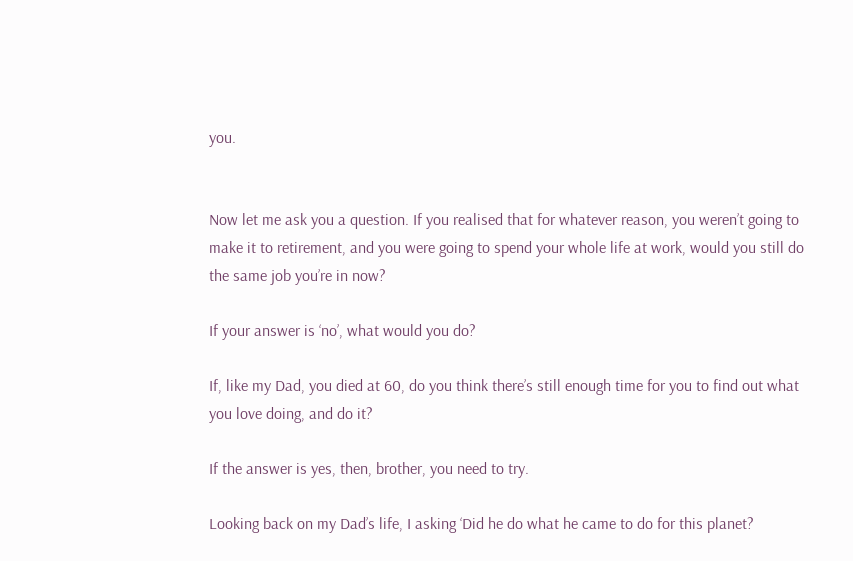you.


Now let me ask you a question. If you realised that for whatever reason, you weren’t going to make it to retirement, and you were going to spend your whole life at work, would you still do the same job you’re in now?

If your answer is ‘no’, what would you do?

If, like my Dad, you died at 60, do you think there’s still enough time for you to find out what you love doing, and do it?

If the answer is yes, then, brother, you need to try.

Looking back on my Dad’s life, I asking ‘Did he do what he came to do for this planet?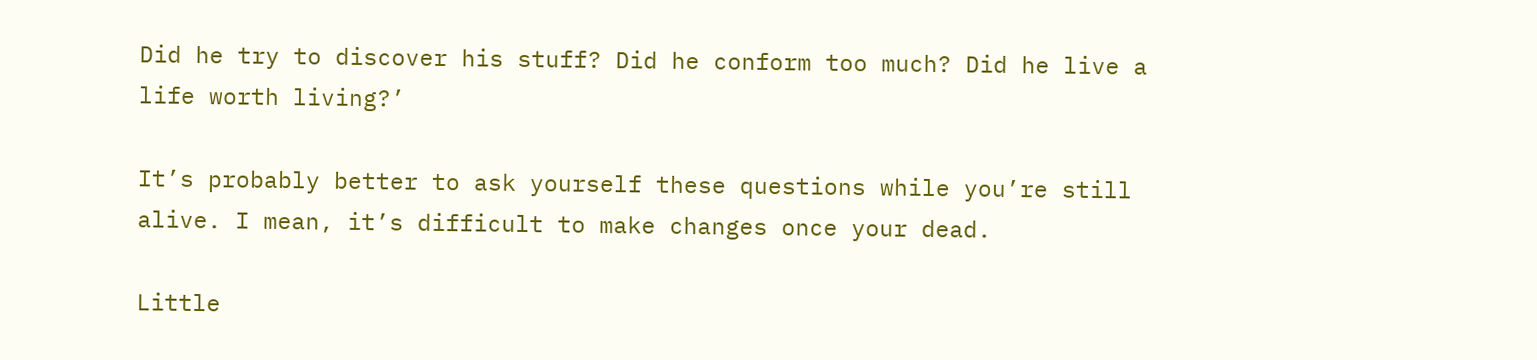Did he try to discover his stuff? Did he conform too much? Did he live a life worth living?’

It’s probably better to ask yourself these questions while you’re still alive. I mean, it’s difficult to make changes once your dead.

Little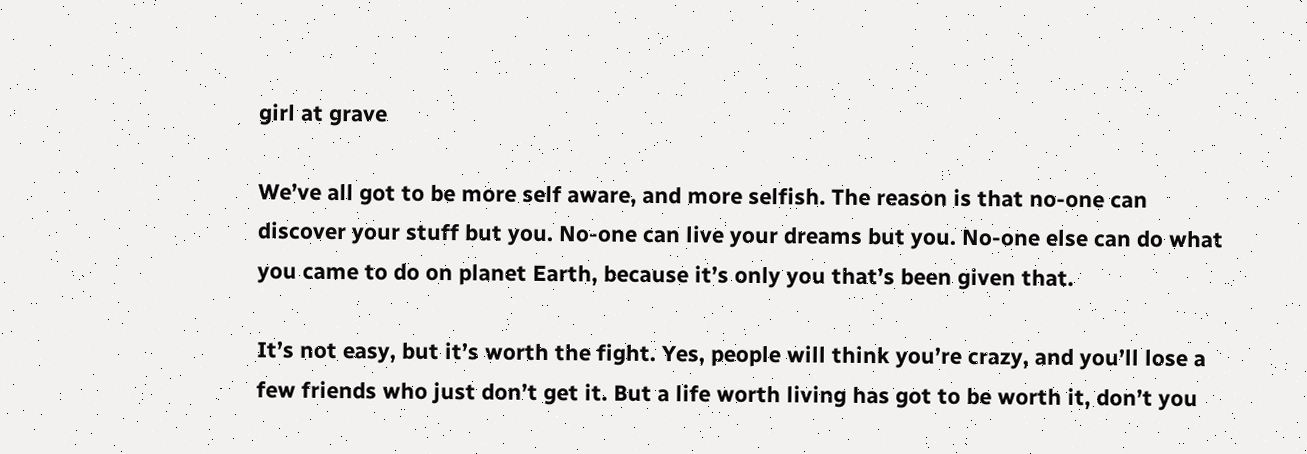girl at grave

We’ve all got to be more self aware, and more selfish. The reason is that no-one can discover your stuff but you. No-one can live your dreams but you. No-one else can do what you came to do on planet Earth, because it’s only you that’s been given that.

It’s not easy, but it’s worth the fight. Yes, people will think you’re crazy, and you’ll lose a few friends who just don’t get it. But a life worth living has got to be worth it, don’t you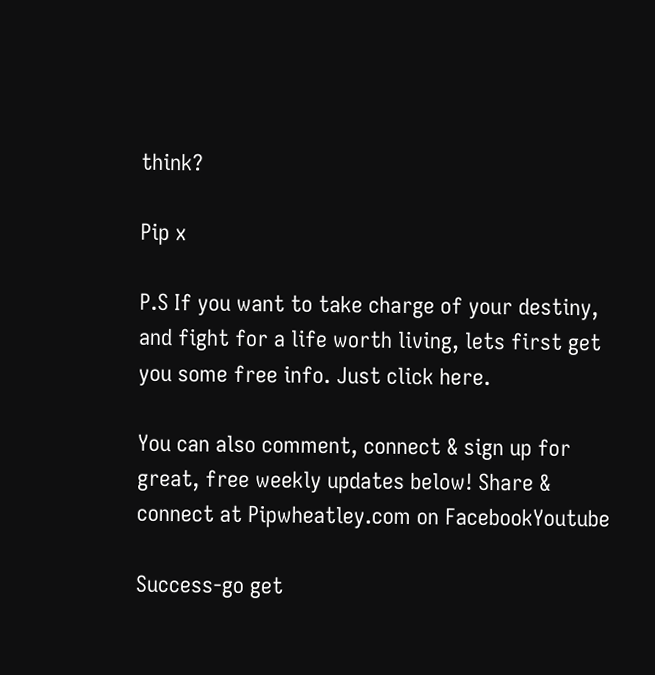think?

Pip x

P.S If you want to take charge of your destiny, and fight for a life worth living, lets first get you some free info. Just click here.

You can also comment, connect & sign up for great, free weekly updates below! Share & connect at Pipwheatley.com on FacebookYoutube

Success-go get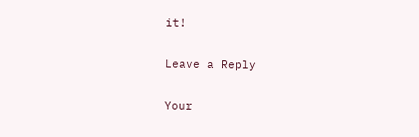it!

Leave a Reply

Your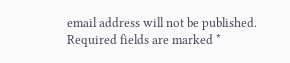email address will not be published. Required fields are marked *